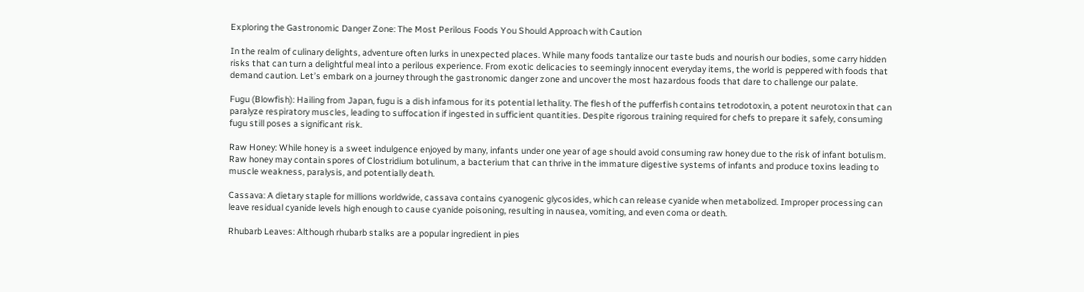Exploring the Gastronomic Danger Zone: The Most Perilous Foods You Should Approach with Caution

In the realm of culinary delights, adventure often lurks in unexpected places. While many foods tantalize our taste buds and nourish our bodies, some carry hidden risks that can turn a delightful meal into a perilous experience. From exotic delicacies to seemingly innocent everyday items, the world is peppered with foods that demand caution. Let’s embark on a journey through the gastronomic danger zone and uncover the most hazardous foods that dare to challenge our palate.

Fugu (Blowfish): Hailing from Japan, fugu is a dish infamous for its potential lethality. The flesh of the pufferfish contains tetrodotoxin, a potent neurotoxin that can paralyze respiratory muscles, leading to suffocation if ingested in sufficient quantities. Despite rigorous training required for chefs to prepare it safely, consuming fugu still poses a significant risk.

Raw Honey: While honey is a sweet indulgence enjoyed by many, infants under one year of age should avoid consuming raw honey due to the risk of infant botulism. Raw honey may contain spores of Clostridium botulinum, a bacterium that can thrive in the immature digestive systems of infants and produce toxins leading to muscle weakness, paralysis, and potentially death.

Cassava: A dietary staple for millions worldwide, cassava contains cyanogenic glycosides, which can release cyanide when metabolized. Improper processing can leave residual cyanide levels high enough to cause cyanide poisoning, resulting in nausea, vomiting, and even coma or death.

Rhubarb Leaves: Although rhubarb stalks are a popular ingredient in pies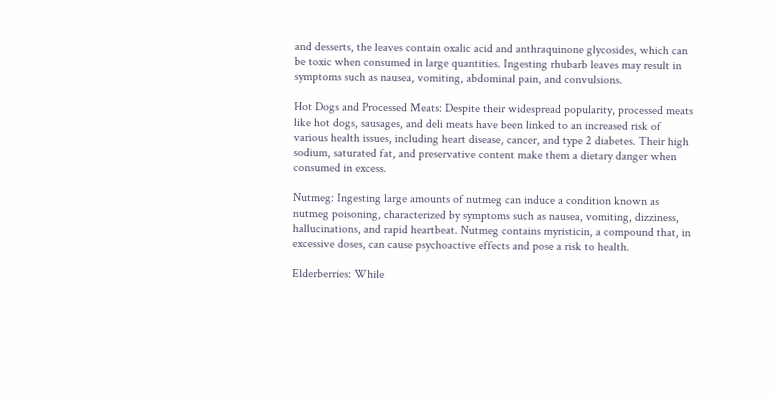and desserts, the leaves contain oxalic acid and anthraquinone glycosides, which can be toxic when consumed in large quantities. Ingesting rhubarb leaves may result in symptoms such as nausea, vomiting, abdominal pain, and convulsions.

Hot Dogs and Processed Meats: Despite their widespread popularity, processed meats like hot dogs, sausages, and deli meats have been linked to an increased risk of various health issues, including heart disease, cancer, and type 2 diabetes. Their high sodium, saturated fat, and preservative content make them a dietary danger when consumed in excess.

Nutmeg: Ingesting large amounts of nutmeg can induce a condition known as nutmeg poisoning, characterized by symptoms such as nausea, vomiting, dizziness, hallucinations, and rapid heartbeat. Nutmeg contains myristicin, a compound that, in excessive doses, can cause psychoactive effects and pose a risk to health.

Elderberries: While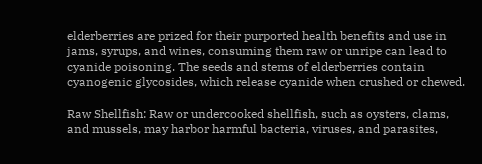elderberries are prized for their purported health benefits and use in jams, syrups, and wines, consuming them raw or unripe can lead to cyanide poisoning. The seeds and stems of elderberries contain cyanogenic glycosides, which release cyanide when crushed or chewed.

Raw Shellfish: Raw or undercooked shellfish, such as oysters, clams, and mussels, may harbor harmful bacteria, viruses, and parasites,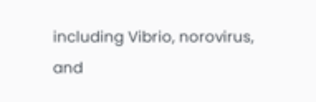including Vibrio, norovirus, and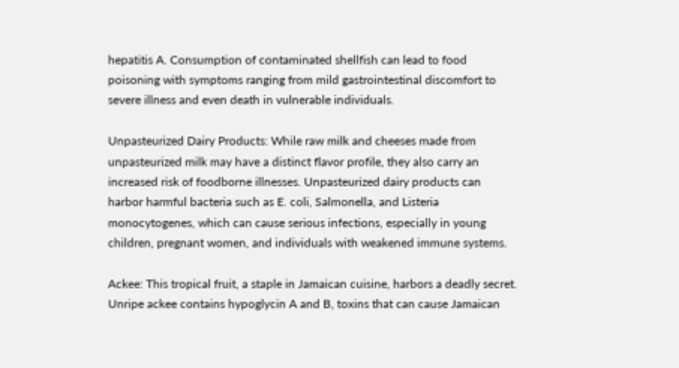hepatitis A. Consumption of contaminated shellfish can lead to food poisoning with symptoms ranging from mild gastrointestinal discomfort to severe illness and even death in vulnerable individuals.

Unpasteurized Dairy Products: While raw milk and cheeses made from unpasteurized milk may have a distinct flavor profile, they also carry an increased risk of foodborne illnesses. Unpasteurized dairy products can harbor harmful bacteria such as E. coli, Salmonella, and Listeria monocytogenes, which can cause serious infections, especially in young children, pregnant women, and individuals with weakened immune systems.

Ackee: This tropical fruit, a staple in Jamaican cuisine, harbors a deadly secret. Unripe ackee contains hypoglycin A and B, toxins that can cause Jamaican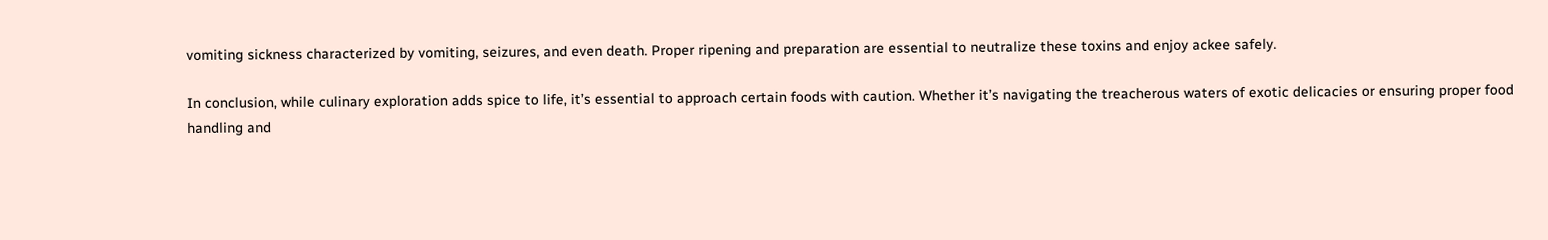vomiting sickness characterized by vomiting, seizures, and even death. Proper ripening and preparation are essential to neutralize these toxins and enjoy ackee safely.

In conclusion, while culinary exploration adds spice to life, it’s essential to approach certain foods with caution. Whether it’s navigating the treacherous waters of exotic delicacies or ensuring proper food handling and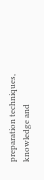preparation techniques, knowledge and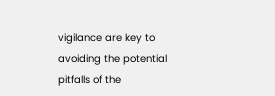vigilance are key to avoiding the potential pitfalls of the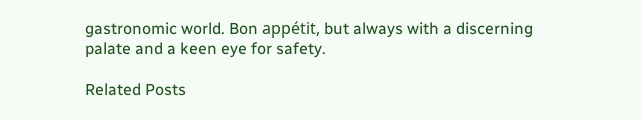gastronomic world. Bon appétit, but always with a discerning palate and a keen eye for safety.

Related Posts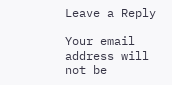Leave a Reply

Your email address will not be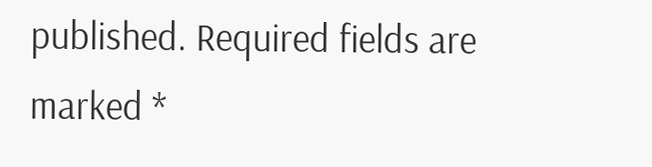published. Required fields are marked *